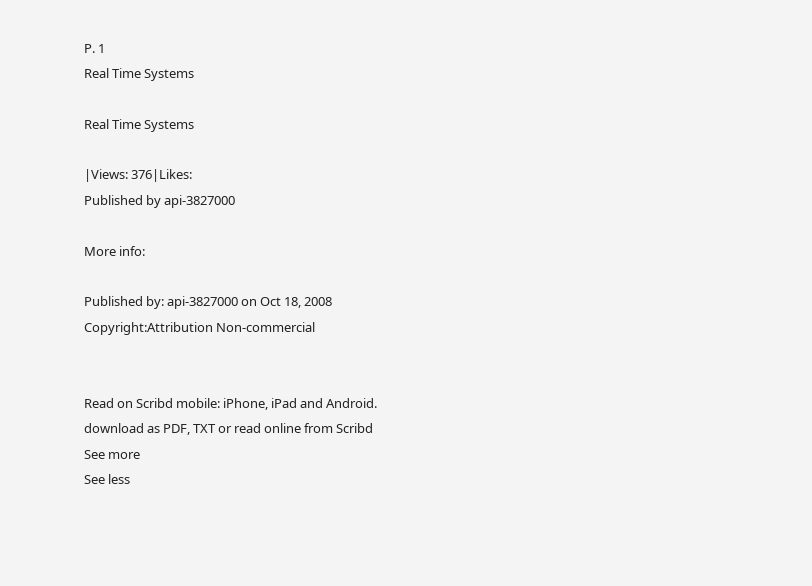P. 1
Real Time Systems

Real Time Systems

|Views: 376|Likes:
Published by api-3827000

More info:

Published by: api-3827000 on Oct 18, 2008
Copyright:Attribution Non-commercial


Read on Scribd mobile: iPhone, iPad and Android.
download as PDF, TXT or read online from Scribd
See more
See less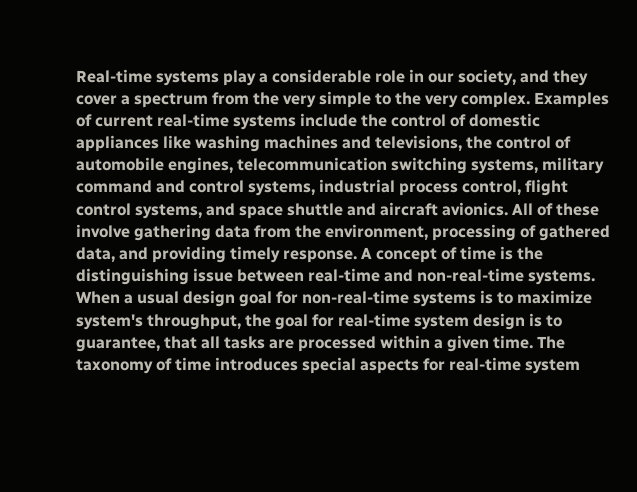Real-time systems play a considerable role in our society, and they cover a spectrum from the very simple to the very complex. Examples of current real-time systems include the control of domestic appliances like washing machines and televisions, the control of automobile engines, telecommunication switching systems, military command and control systems, industrial process control, flight control systems, and space shuttle and aircraft avionics. All of these involve gathering data from the environment, processing of gathered data, and providing timely response. A concept of time is the distinguishing issue between real-time and non-real-time systems. When a usual design goal for non-real-time systems is to maximize system's throughput, the goal for real-time system design is to guarantee, that all tasks are processed within a given time. The taxonomy of time introduces special aspects for real-time system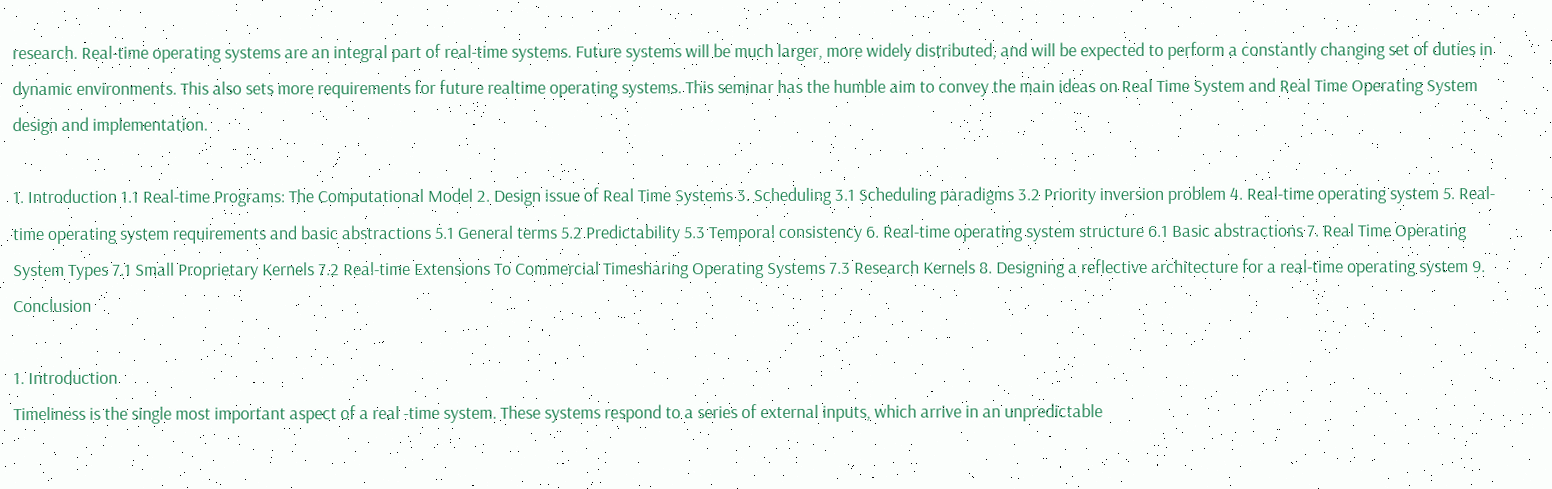research. Real-time operating systems are an integral part of real-time systems. Future systems will be much larger, more widely distributed, and will be expected to perform a constantly changing set of duties in dynamic environments. This also sets more requirements for future realtime operating systems. This seminar has the humble aim to convey the main ideas on Real Time System and Real Time Operating System design and implementation.

1. Introduction 1.1 Real-time Programs: The Computational Model 2. Design issue of Real Time Systems 3. Scheduling 3.1 Scheduling paradigms 3.2 Priority inversion problem 4. Real-time operating system 5. Real-time operating system requirements and basic abstractions 5.1 General terms 5.2 Predictability 5.3 Temporal consistency 6. Real-time operating system structure 6.1 Basic abstractions 7. Real Time Operating System Types 7.1 Small Proprietary Kernels 7.2 Real-time Extensions To Commercial Timesharing Operating Systems 7.3 Research Kernels 8. Designing a reflective architecture for a real-time operating system 9. Conclusion

1. Introduction
Timeliness is the single most important aspect of a real -time system. These systems respond to a series of external inputs, which arrive in an unpredictable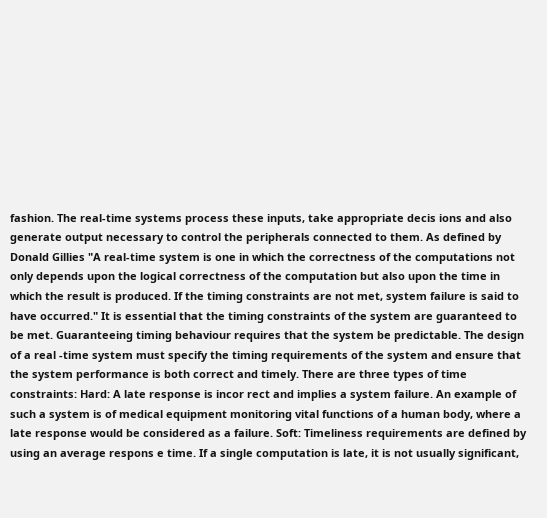fashion. The real-time systems process these inputs, take appropriate decis ions and also generate output necessary to control the peripherals connected to them. As defined by Donald Gillies "A real-time system is one in which the correctness of the computations not only depends upon the logical correctness of the computation but also upon the time in which the result is produced. If the timing constraints are not met, system failure is said to have occurred." It is essential that the timing constraints of the system are guaranteed to be met. Guaranteeing timing behaviour requires that the system be predictable. The design of a real -time system must specify the timing requirements of the system and ensure that the system performance is both correct and timely. There are three types of time constraints: Hard: A late response is incor rect and implies a system failure. An example of such a system is of medical equipment monitoring vital functions of a human body, where a late response would be considered as a failure. Soft: Timeliness requirements are defined by using an average respons e time. If a single computation is late, it is not usually significant,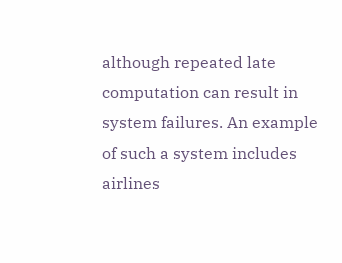although repeated late computation can result in system failures. An example of such a system includes airlines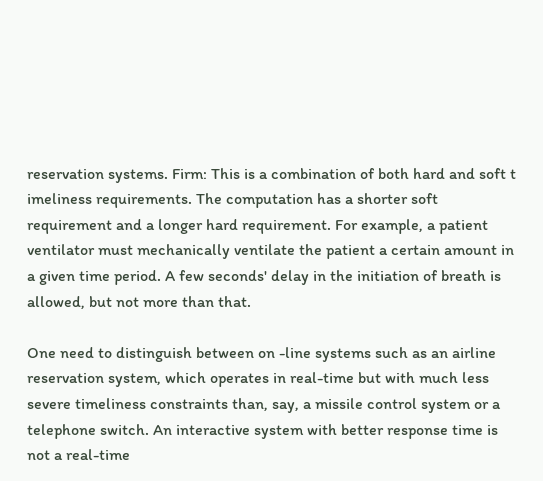reservation systems. Firm: This is a combination of both hard and soft t imeliness requirements. The computation has a shorter soft requirement and a longer hard requirement. For example, a patient ventilator must mechanically ventilate the patient a certain amount in a given time period. A few seconds' delay in the initiation of breath is allowed, but not more than that.

One need to distinguish between on -line systems such as an airline reservation system, which operates in real-time but with much less severe timeliness constraints than, say, a missile control system or a telephone switch. An interactive system with better response time is not a real-time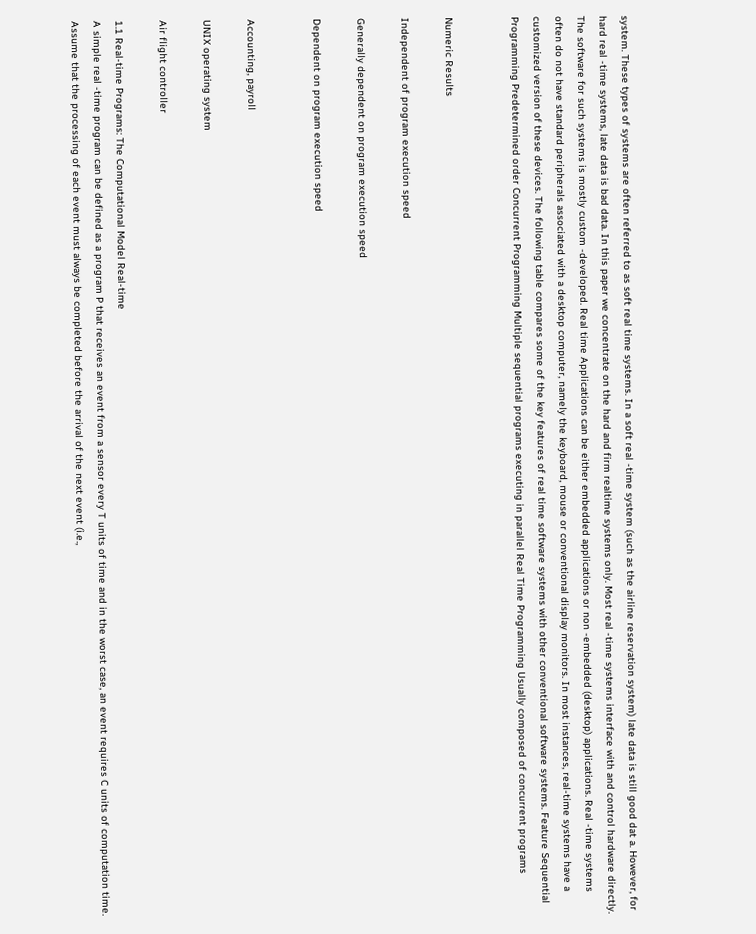system. These types of systems are often referred to as soft real time systems. In a soft real -time system (such as the airline reservation system) late data is still good dat a. However, for hard real -time systems, late data is bad data. In this paper we concentrate on the hard and firm realtime systems only. Most real -time systems interface with and control hardware directly. The software for such systems is mostly custom -developed. Real time Applications can be either embedded applications or non -embedded (desktop) applications. Real -time systems often do not have standard peripherals associated with a desktop computer, namely the keyboard, mouse or conventional display monitors. In most instances, real-time systems have a customized version of these devices. The following table compares some of the key features of real time software systems with other conventional software systems. Feature Sequential Programming Predetermined order Concurrent Programming Multiple sequential programs executing in parallel Real Time Programming Usually composed of concurrent programs


Numeric Results

Independent of program execution speed

Generally dependent on program execution speed

Dependent on program execution speed


Accounting, payroll

UNIX operating system

Air flight controller

1.1 Real-time Programs: The Computational Model Real-time
A simple real -time program can be defined as a program P that receives an event from a sensor every T units of time and in the worst case, an event requires C units of computation time. Assume that the processing of each event must always be completed before the arrival of the next event (i.e.,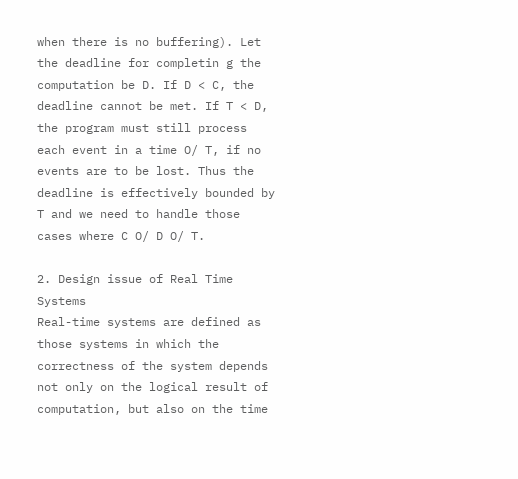when there is no buffering). Let the deadline for completin g the computation be D. If D < C, the deadline cannot be met. If T < D, the program must still process each event in a time O/ T, if no events are to be lost. Thus the deadline is effectively bounded by T and we need to handle those cases where C O/ D O/ T.

2. Design issue of Real Time Systems
Real-time systems are defined as those systems in which the correctness of the system depends not only on the logical result of computation, but also on the time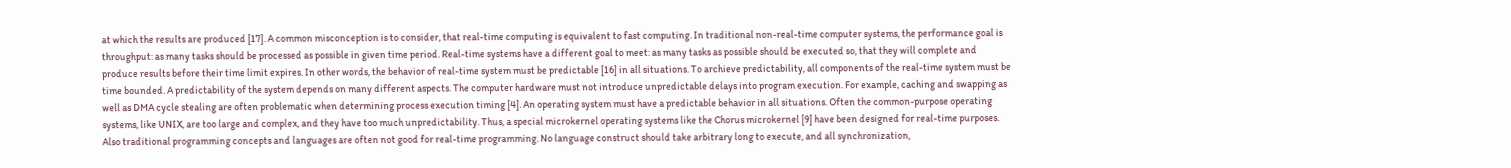at which the results are produced [17]. A common misconception is to consider, that real-time computing is equivalent to fast computing. In traditional non-real-time computer systems, the performance goal is throughput: as many tasks should be processed as possible in given time period. Real-time systems have a different goal to meet: as many tasks as possible should be executed so, that they will complete and produce results before their time limit expires. In other words, the behavior of real-time system must be predictable [16] in all situations. To archieve predictability, all components of the real-time system must be time bounded. A predictability of the system depends on many different aspects. The computer hardware must not introduce unpredictable delays into program execution. For example, caching and swapping as well as DMA cycle stealing are often problematic when determining process execution timing [4]. An operating system must have a predictable behavior in all situations. Often the common-purpose operating systems, like UNIX, are too large and complex, and they have too much unpredictability. Thus, a special microkernel operating systems like the Chorus microkernel [9] have been designed for real-time purposes. Also traditional programming concepts and languages are often not good for real-time programming. No language construct should take arbitrary long to execute, and all synchronization,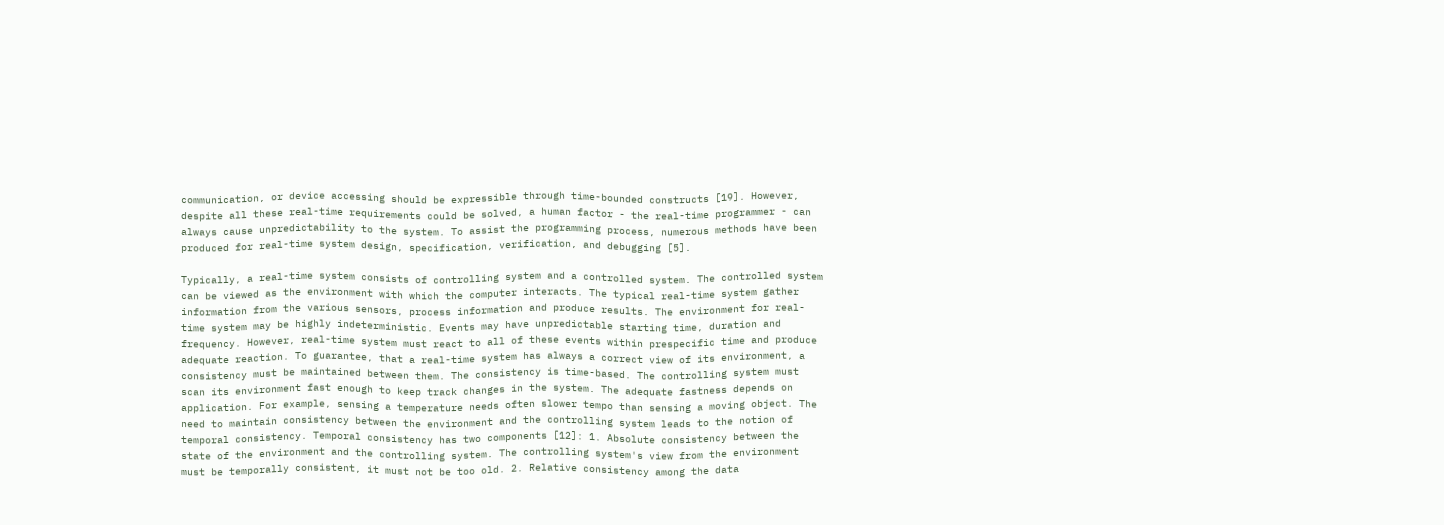communication, or device accessing should be expressible through time-bounded constructs [19]. However, despite all these real-time requirements could be solved, a human factor - the real-time programmer - can always cause unpredictability to the system. To assist the programming process, numerous methods have been produced for real-time system design, specification, verification, and debugging [5].

Typically, a real-time system consists of controlling system and a controlled system. The controlled system can be viewed as the environment with which the computer interacts. The typical real-time system gather information from the various sensors, process information and produce results. The environment for real-time system may be highly indeterministic. Events may have unpredictable starting time, duration and frequency. However, real-time system must react to all of these events within prespecific time and produce adequate reaction. To guarantee, that a real-time system has always a correct view of its environment, a consistency must be maintained between them. The consistency is time-based. The controlling system must scan its environment fast enough to keep track changes in the system. The adequate fastness depends on application. For example, sensing a temperature needs often slower tempo than sensing a moving object. The need to maintain consistency between the environment and the controlling system leads to the notion of temporal consistency. Temporal consistency has two components [12]: 1. Absolute consistency between the state of the environment and the controlling system. The controlling system's view from the environment must be temporally consistent, it must not be too old. 2. Relative consistency among the data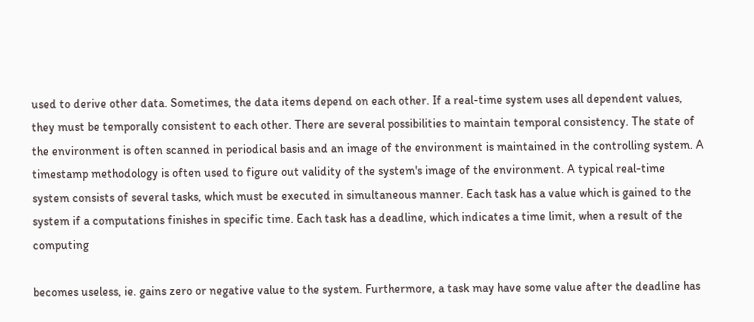used to derive other data. Sometimes, the data items depend on each other. If a real-time system uses all dependent values, they must be temporally consistent to each other. There are several possibilities to maintain temporal consistency. The state of the environment is often scanned in periodical basis and an image of the environment is maintained in the controlling system. A timestamp methodology is often used to figure out validity of the system's image of the environment. A typical real-time system consists of several tasks, which must be executed in simultaneous manner. Each task has a value which is gained to the system if a computations finishes in specific time. Each task has a deadline, which indicates a time limit, when a result of the computing

becomes useless, ie. gains zero or negative value to the system. Furthermore, a task may have some value after the deadline has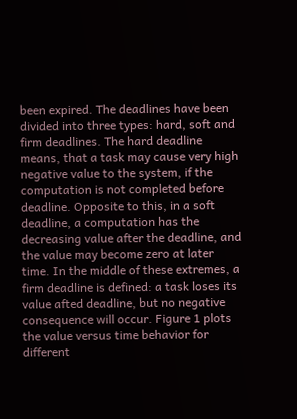been expired. The deadlines have been divided into three types: hard, soft and firm deadlines. The hard deadline means, that a task may cause very high negative value to the system, if the computation is not completed before deadline. Opposite to this, in a soft deadline, a computation has the decreasing value after the deadline, and the value may become zero at later time. In the middle of these extremes, a firm deadline is defined: a task loses its value afted deadline, but no negative consequence will occur. Figure 1 plots the value versus time behavior for different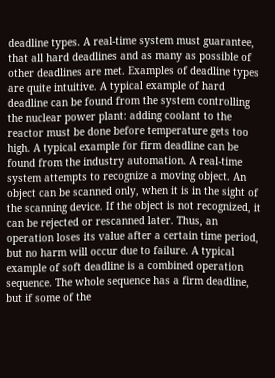deadline types. A real-time system must guarantee, that all hard deadlines and as many as possible of other deadlines are met. Examples of deadline types are quite intuitive. A typical example of hard deadline can be found from the system controlling the nuclear power plant: adding coolant to the reactor must be done before temperature gets too high. A typical example for firm deadline can be found from the industry automation. A real-time system attempts to recognize a moving object. An object can be scanned only, when it is in the sight of the scanning device. If the object is not recognized, it can be rejected or rescanned later. Thus, an operation loses its value after a certain time period, but no harm will occur due to failure. A typical example of soft deadline is a combined operation sequence. The whole sequence has a firm deadline, but if some of the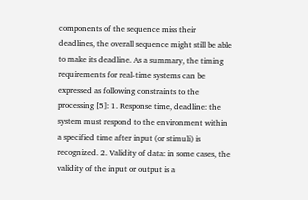components of the sequence miss their deadlines, the overall sequence might still be able to make its deadline. As a summary, the timing requirements for real-time systems can be expressed as following constraints to the processing [5]: 1. Response time, deadline: the system must respond to the environment within a specified time after input (or stimuli) is recognized. 2. Validity of data: in some cases, the validity of the input or output is a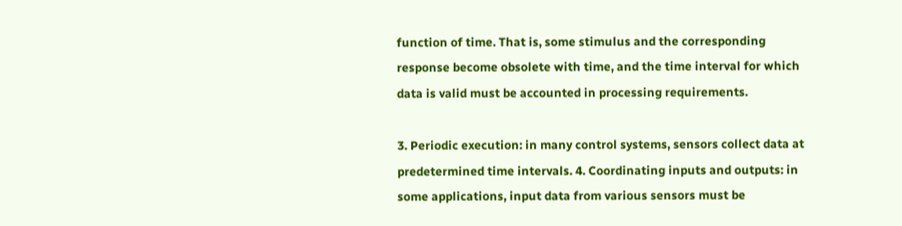function of time. That is, some stimulus and the corresponding response become obsolete with time, and the time interval for which data is valid must be accounted in processing requirements.

3. Periodic execution: in many control systems, sensors collect data at predetermined time intervals. 4. Coordinating inputs and outputs: in some applications, input data from various sensors must be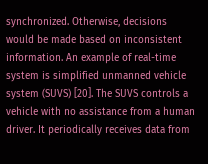synchronized. Otherwise, decisions would be made based on inconsistent information. An example of real-time system is simplified unmanned vehicle system (SUVS) [20]. The SUVS controls a vehicle with no assistance from a human driver. It periodically receives data from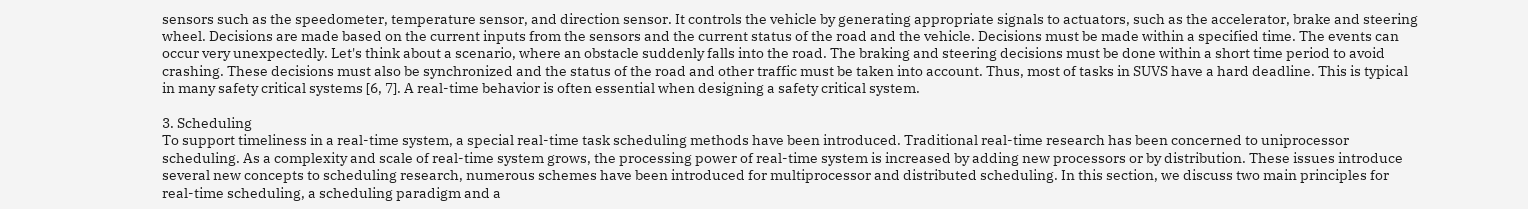sensors such as the speedometer, temperature sensor, and direction sensor. It controls the vehicle by generating appropriate signals to actuators, such as the accelerator, brake and steering wheel. Decisions are made based on the current inputs from the sensors and the current status of the road and the vehicle. Decisions must be made within a specified time. The events can occur very unexpectedly. Let's think about a scenario, where an obstacle suddenly falls into the road. The braking and steering decisions must be done within a short time period to avoid crashing. These decisions must also be synchronized and the status of the road and other traffic must be taken into account. Thus, most of tasks in SUVS have a hard deadline. This is typical in many safety critical systems [6, 7]. A real-time behavior is often essential when designing a safety critical system.

3. Scheduling
To support timeliness in a real-time system, a special real-time task scheduling methods have been introduced. Traditional real-time research has been concerned to uniprocessor scheduling. As a complexity and scale of real-time system grows, the processing power of real-time system is increased by adding new processors or by distribution. These issues introduce several new concepts to scheduling research, numerous schemes have been introduced for multiprocessor and distributed scheduling. In this section, we discuss two main principles for real-time scheduling, a scheduling paradigm and a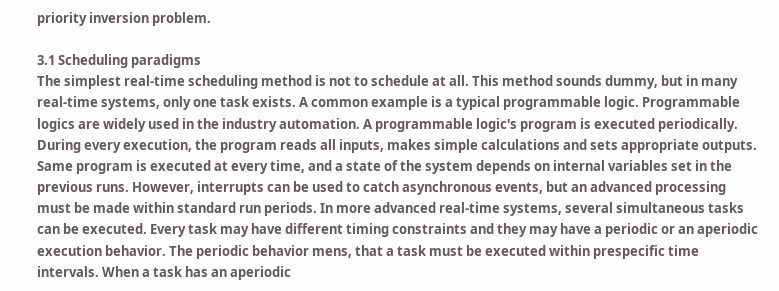priority inversion problem.

3.1 Scheduling paradigms
The simplest real-time scheduling method is not to schedule at all. This method sounds dummy, but in many real-time systems, only one task exists. A common example is a typical programmable logic. Programmable logics are widely used in the industry automation. A programmable logic's program is executed periodically. During every execution, the program reads all inputs, makes simple calculations and sets appropriate outputs. Same program is executed at every time, and a state of the system depends on internal variables set in the previous runs. However, interrupts can be used to catch asynchronous events, but an advanced processing must be made within standard run periods. In more advanced real-time systems, several simultaneous tasks can be executed. Every task may have different timing constraints and they may have a periodic or an aperiodic execution behavior. The periodic behavior mens, that a task must be executed within prespecific time intervals. When a task has an aperiodic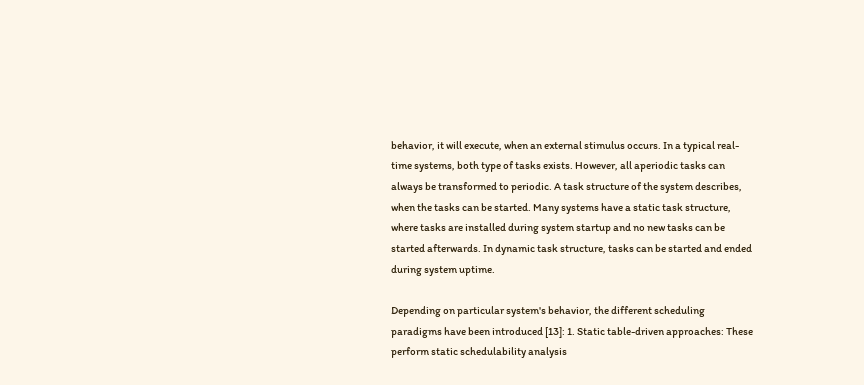behavior, it will execute, when an external stimulus occurs. In a typical real-time systems, both type of tasks exists. However, all aperiodic tasks can always be transformed to periodic. A task structure of the system describes, when the tasks can be started. Many systems have a static task structure, where tasks are installed during system startup and no new tasks can be started afterwards. In dynamic task structure, tasks can be started and ended during system uptime.

Depending on particular system's behavior, the different scheduling paradigms have been introduced [13]: 1. Static table-driven approaches: These perform static schedulability analysis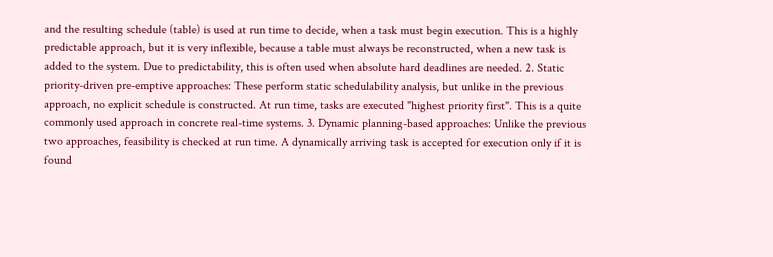and the resulting schedule (table) is used at run time to decide, when a task must begin execution. This is a highly predictable approach, but it is very inflexible, because a table must always be reconstructed, when a new task is added to the system. Due to predictability, this is often used when absolute hard deadlines are needed. 2. Static priority-driven pre-emptive approaches: These perform static schedulability analysis, but unlike in the previous approach, no explicit schedule is constructed. At run time, tasks are executed "highest priority first". This is a quite commonly used approach in concrete real-time systems. 3. Dynamic planning-based approaches: Unlike the previous two approaches, feasibility is checked at run time. A dynamically arriving task is accepted for execution only if it is found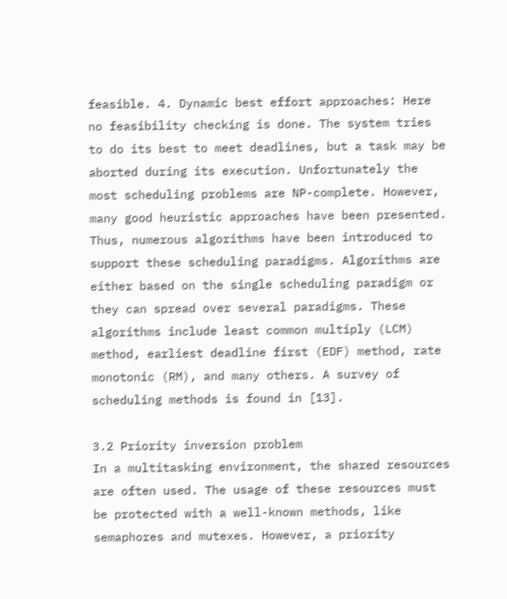feasible. 4. Dynamic best effort approaches: Here no feasibility checking is done. The system tries to do its best to meet deadlines, but a task may be aborted during its execution. Unfortunately the most scheduling problems are NP-complete. However, many good heuristic approaches have been presented. Thus, numerous algorithms have been introduced to support these scheduling paradigms. Algorithms are either based on the single scheduling paradigm or they can spread over several paradigms. These algorithms include least common multiply (LCM) method, earliest deadline first (EDF) method, rate monotonic (RM), and many others. A survey of scheduling methods is found in [13].

3.2 Priority inversion problem
In a multitasking environment, the shared resources are often used. The usage of these resources must be protected with a well-known methods, like semaphores and mutexes. However, a priority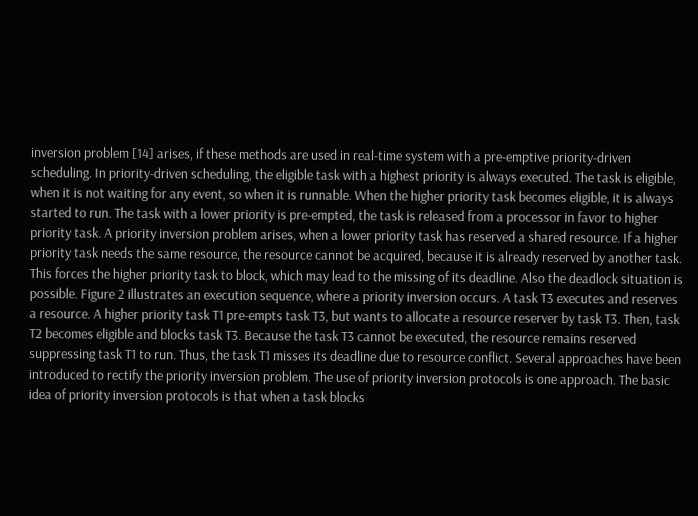inversion problem [14] arises, if these methods are used in real-time system with a pre-emptive priority-driven scheduling. In priority-driven scheduling, the eligible task with a highest priority is always executed. The task is eligible, when it is not waiting for any event, so when it is runnable. When the higher priority task becomes eligible, it is always started to run. The task with a lower priority is pre-empted, the task is released from a processor in favor to higher priority task. A priority inversion problem arises, when a lower priority task has reserved a shared resource. If a higher priority task needs the same resource, the resource cannot be acquired, because it is already reserved by another task. This forces the higher priority task to block, which may lead to the missing of its deadline. Also the deadlock situation is possible. Figure 2 illustrates an execution sequence, where a priority inversion occurs. A task T3 executes and reserves a resource. A higher priority task T1 pre-empts task T3, but wants to allocate a resource reserver by task T3. Then, task T2 becomes eligible and blocks task T3. Because the task T3 cannot be executed, the resource remains reserved suppressing task T1 to run. Thus, the task T1 misses its deadline due to resource conflict. Several approaches have been introduced to rectify the priority inversion problem. The use of priority inversion protocols is one approach. The basic idea of priority inversion protocols is that when a task blocks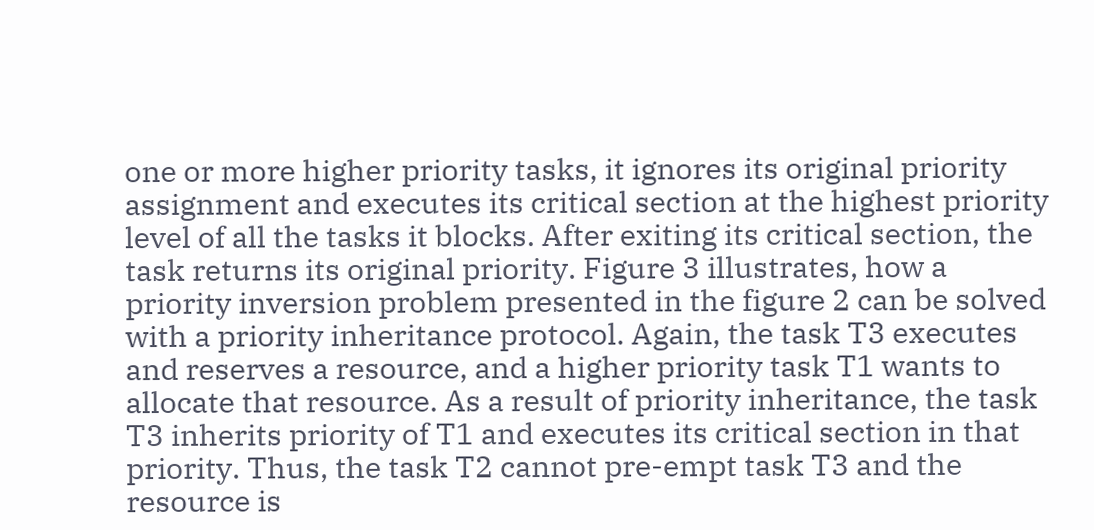one or more higher priority tasks, it ignores its original priority assignment and executes its critical section at the highest priority level of all the tasks it blocks. After exiting its critical section, the task returns its original priority. Figure 3 illustrates, how a priority inversion problem presented in the figure 2 can be solved with a priority inheritance protocol. Again, the task T3 executes and reserves a resource, and a higher priority task T1 wants to allocate that resource. As a result of priority inheritance, the task T3 inherits priority of T1 and executes its critical section in that priority. Thus, the task T2 cannot pre-empt task T3 and the resource is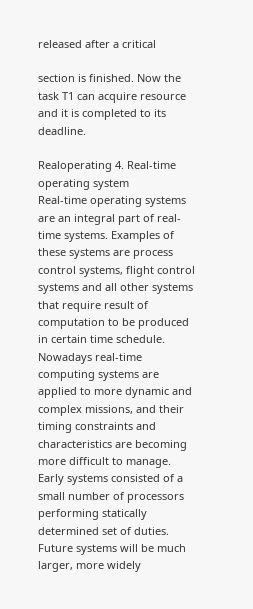released after a critical

section is finished. Now the task T1 can acquire resource and it is completed to its deadline.

Realoperating 4. Real-time operating system
Real-time operating systems are an integral part of real-time systems. Examples of these systems are process control systems, flight control systems and all other systems that require result of computation to be produced in certain time schedule. Nowadays real-time computing systems are applied to more dynamic and complex missions, and their timing constraints and characteristics are becoming more difficult to manage. Early systems consisted of a small number of processors performing statically determined set of duties. Future systems will be much larger, more widely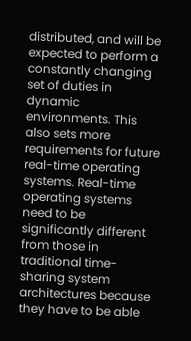distributed, and will be expected to perform a constantly changing set of duties in dynamic environments. This also sets more requirements for future real-time operating systems. Real-time operating systems need to be significantly different from those in traditional time-sharing system architectures because they have to be able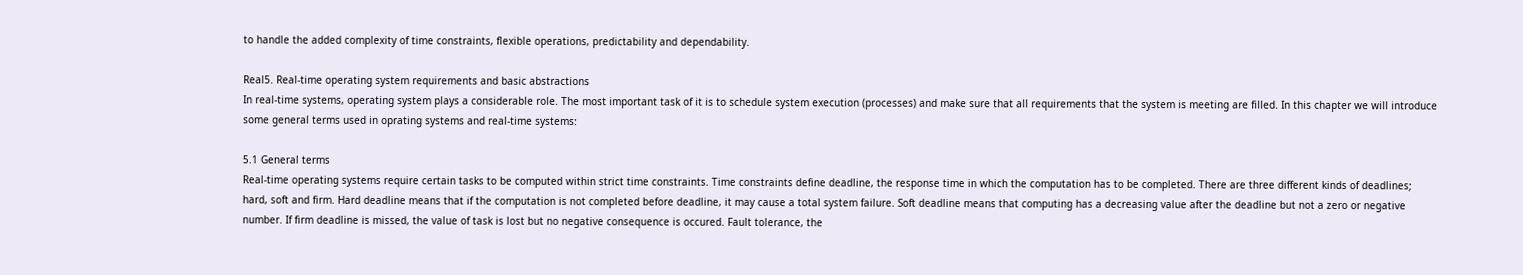to handle the added complexity of time constraints, flexible operations, predictability and dependability.

Real5. Real-time operating system requirements and basic abstractions
In real-time systems, operating system plays a considerable role. The most important task of it is to schedule system execution (processes) and make sure that all requirements that the system is meeting are filled. In this chapter we will introduce some general terms used in oprating systems and real-time systems:

5.1 General terms
Real-time operating systems require certain tasks to be computed within strict time constraints. Time constraints define deadline, the response time in which the computation has to be completed. There are three different kinds of deadlines; hard, soft and firm. Hard deadline means that if the computation is not completed before deadline, it may cause a total system failure. Soft deadline means that computing has a decreasing value after the deadline but not a zero or negative number. If firm deadline is missed, the value of task is lost but no negative consequence is occured. Fault tolerance, the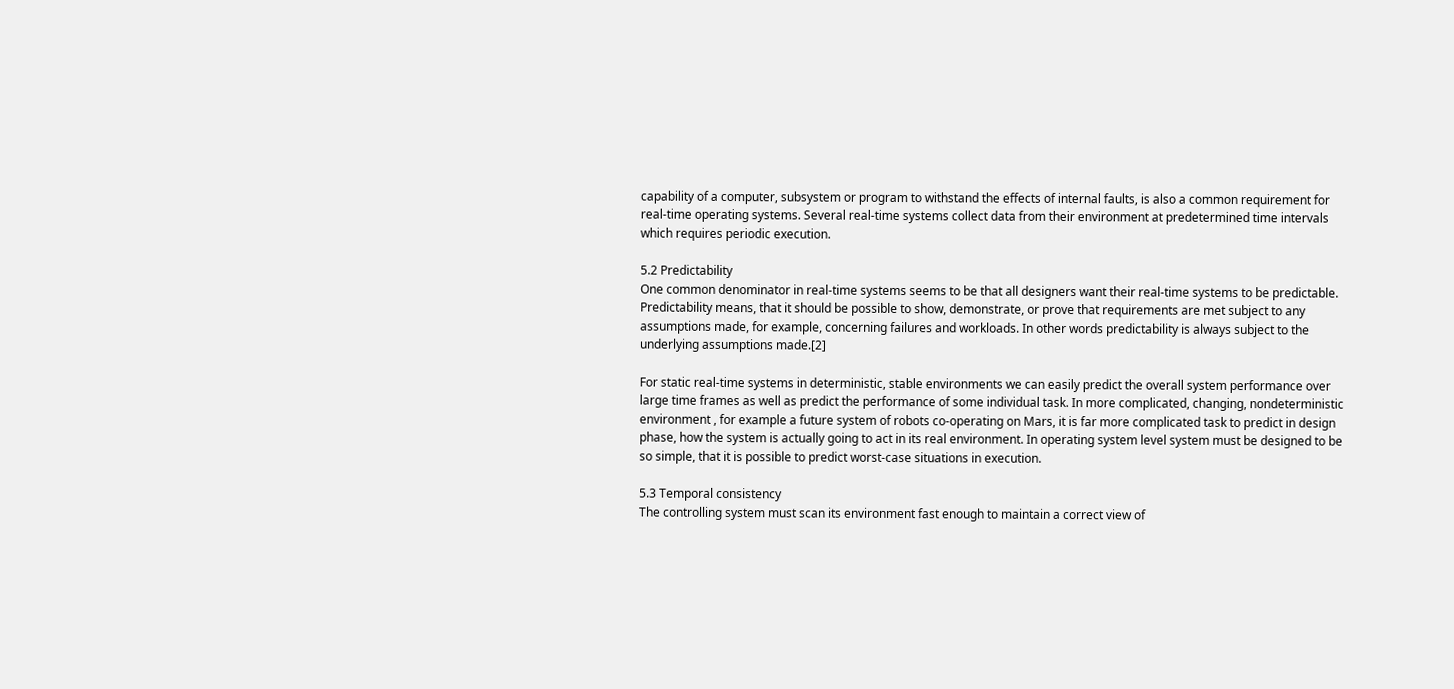capability of a computer, subsystem or program to withstand the effects of internal faults, is also a common requirement for real-time operating systems. Several real-time systems collect data from their environment at predetermined time intervals which requires periodic execution.

5.2 Predictability
One common denominator in real-time systems seems to be that all designers want their real-time systems to be predictable. Predictability means, that it should be possible to show, demonstrate, or prove that requirements are met subject to any assumptions made, for example, concerning failures and workloads. In other words predictability is always subject to the underlying assumptions made.[2]

For static real-time systems in deterministic, stable environments we can easily predict the overall system performance over large time frames as well as predict the performance of some individual task. In more complicated, changing, nondeterministic environment , for example a future system of robots co-operating on Mars, it is far more complicated task to predict in design phase, how the system is actually going to act in its real environment. In operating system level system must be designed to be so simple, that it is possible to predict worst-case situations in execution.

5.3 Temporal consistency
The controlling system must scan its environment fast enough to maintain a correct view of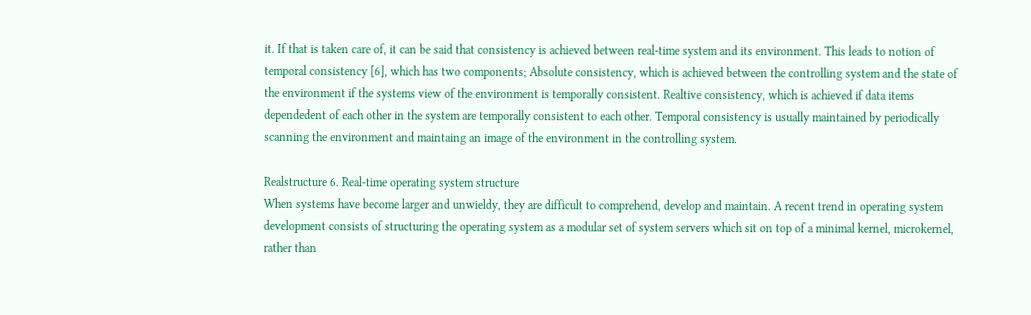it. If that is taken care of, it can be said that consistency is achieved between real-time system and its environment. This leads to notion of temporal consistency [6], which has two components; Absolute consistency, which is achieved between the controlling system and the state of the environment if the systems view of the environment is temporally consistent. Realtive consistency, which is achieved if data items dependedent of each other in the system are temporally consistent to each other. Temporal consistency is usually maintained by periodically scanning the environment and maintaing an image of the environment in the controlling system.

Realstructure 6. Real-time operating system structure
When systems have become larger and unwieldy, they are difficult to comprehend, develop and maintain. A recent trend in operating system development consists of structuring the operating system as a modular set of system servers which sit on top of a minimal kernel, microkernel, rather than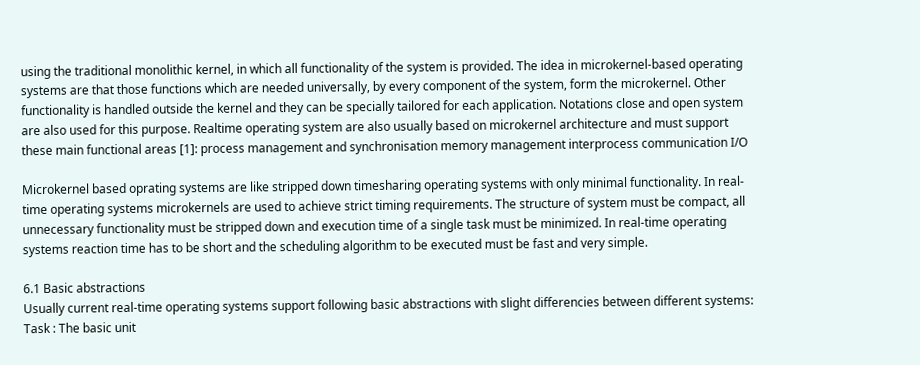using the traditional monolithic kernel, in which all functionality of the system is provided. The idea in microkernel-based operating systems are that those functions which are needed universally, by every component of the system, form the microkernel. Other functionality is handled outside the kernel and they can be specially tailored for each application. Notations close and open system are also used for this purpose. Realtime operating system are also usually based on microkernel architecture and must support these main functional areas [1]: process management and synchronisation memory management interprocess communication I/O

Microkernel based oprating systems are like stripped down timesharing operating systems with only minimal functionality. In real-time operating systems microkernels are used to achieve strict timing requirements. The structure of system must be compact, all unnecessary functionality must be stripped down and execution time of a single task must be minimized. In real-time operating systems reaction time has to be short and the scheduling algorithm to be executed must be fast and very simple.

6.1 Basic abstractions
Usually current real-time operating systems support following basic abstractions with slight differencies between different systems: Task : The basic unit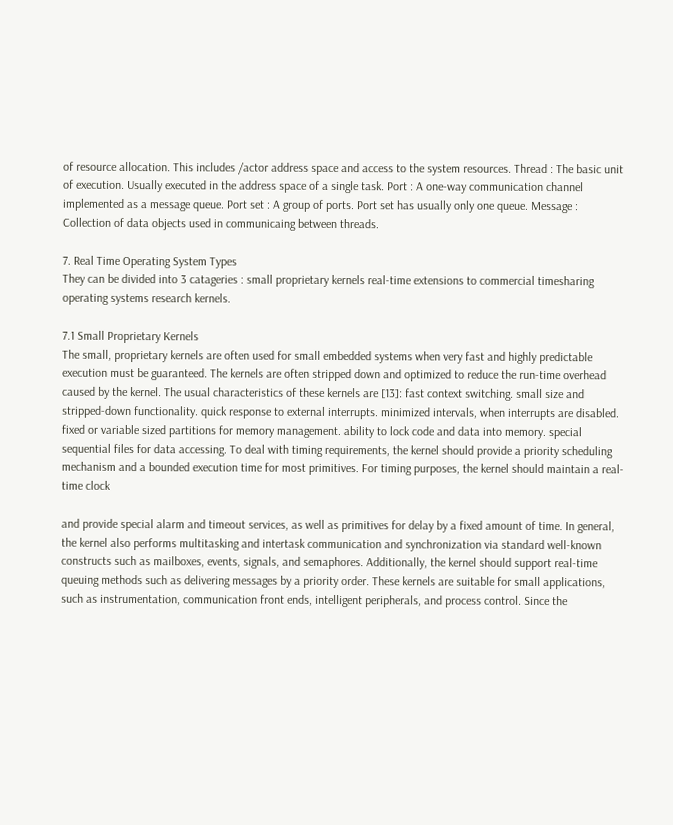of resource allocation. This includes /actor address space and access to the system resources. Thread : The basic unit of execution. Usually executed in the address space of a single task. Port : A one-way communication channel implemented as a message queue. Port set : A group of ports. Port set has usually only one queue. Message : Collection of data objects used in communicaing between threads.

7. Real Time Operating System Types
They can be divided into 3 catageries : small proprietary kernels real-time extensions to commercial timesharing operating systems research kernels.

7.1 Small Proprietary Kernels
The small, proprietary kernels are often used for small embedded systems when very fast and highly predictable execution must be guaranteed. The kernels are often stripped down and optimized to reduce the run-time overhead caused by the kernel. The usual characteristics of these kernels are [13]: fast context switching. small size and stripped-down functionality. quick response to external interrupts. minimized intervals, when interrupts are disabled. fixed or variable sized partitions for memory management. ability to lock code and data into memory. special sequential files for data accessing. To deal with timing requirements, the kernel should provide a priority scheduling mechanism and a bounded execution time for most primitives. For timing purposes, the kernel should maintain a real-time clock

and provide special alarm and timeout services, as well as primitives for delay by a fixed amount of time. In general, the kernel also performs multitasking and intertask communication and synchronization via standard well-known constructs such as mailboxes, events, signals, and semaphores. Additionally, the kernel should support real-time queuing methods such as delivering messages by a priority order. These kernels are suitable for small applications, such as instrumentation, communication front ends, intelligent peripherals, and process control. Since the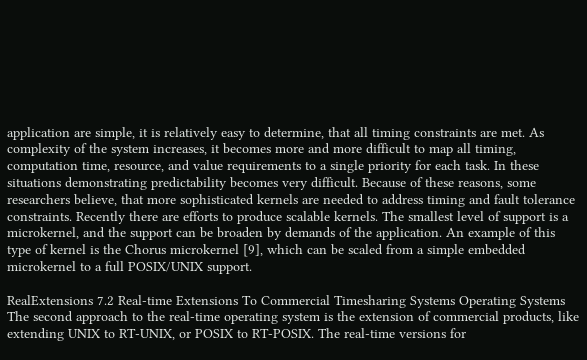application are simple, it is relatively easy to determine, that all timing constraints are met. As complexity of the system increases, it becomes more and more difficult to map all timing, computation time, resource, and value requirements to a single priority for each task. In these situations demonstrating predictability becomes very difficult. Because of these reasons, some researchers believe, that more sophisticated kernels are needed to address timing and fault tolerance constraints. Recently there are efforts to produce scalable kernels. The smallest level of support is a microkernel, and the support can be broaden by demands of the application. An example of this type of kernel is the Chorus microkernel [9], which can be scaled from a simple embedded microkernel to a full POSIX/UNIX support.

RealExtensions 7.2 Real-time Extensions To Commercial Timesharing Systems Operating Systems
The second approach to the real-time operating system is the extension of commercial products, like extending UNIX to RT-UNIX, or POSIX to RT-POSIX. The real-time versions for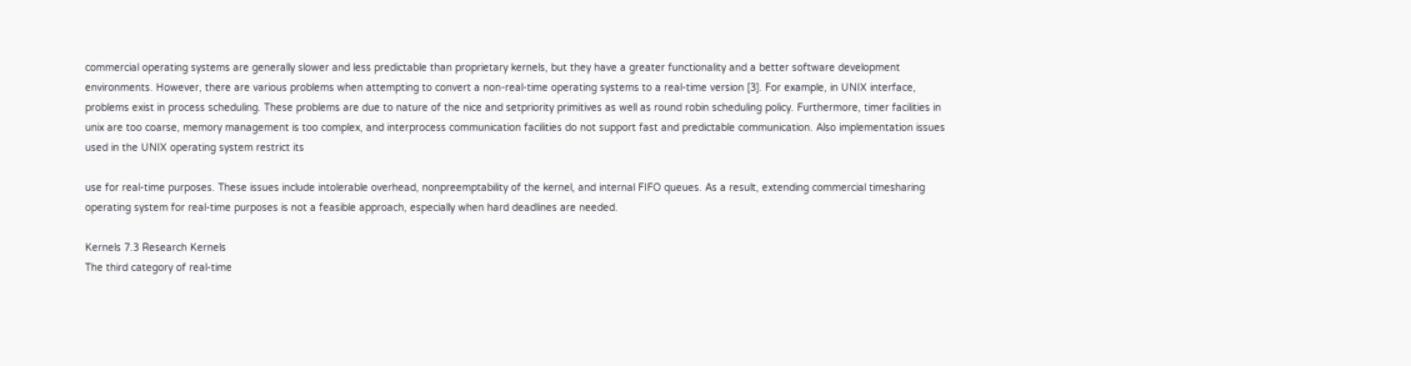commercial operating systems are generally slower and less predictable than proprietary kernels, but they have a greater functionality and a better software development environments. However, there are various problems when attempting to convert a non-real-time operating systems to a real-time version [3]. For example, in UNIX interface, problems exist in process scheduling. These problems are due to nature of the nice and setpriority primitives as well as round robin scheduling policy. Furthermore, timer facilities in unix are too coarse, memory management is too complex, and interprocess communication facilities do not support fast and predictable communication. Also implementation issues used in the UNIX operating system restrict its

use for real-time purposes. These issues include intolerable overhead, nonpreemptability of the kernel, and internal FIFO queues. As a result, extending commercial timesharing operating system for real-time purposes is not a feasible approach, especially when hard deadlines are needed.

Kernels 7.3 Research Kernels
The third category of real-time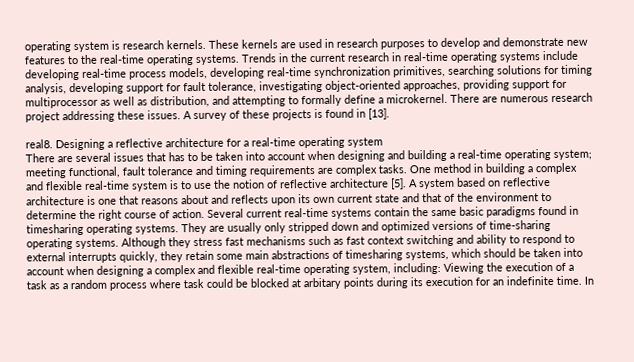operating system is research kernels. These kernels are used in research purposes to develop and demonstrate new features to the real-time operating systems. Trends in the current research in real-time operating systems include developing real-time process models, developing real-time synchronization primitives, searching solutions for timing analysis, developing support for fault tolerance, investigating object-oriented approaches, providing support for multiprocessor as well as distribution, and attempting to formally define a microkernel. There are numerous research project addressing these issues. A survey of these projects is found in [13].

real8. Designing a reflective architecture for a real-time operating system
There are several issues that has to be taken into account when designing and building a real-time operating system; meeting functional, fault tolerance and timing requirements are complex tasks. One method in building a complex and flexible real-time system is to use the notion of reflective architecture [5]. A system based on reflective architecture is one that reasons about and reflects upon its own current state and that of the environment to determine the right course of action. Several current real-time systems contain the same basic paradigms found in timesharing operating systems. They are usually only stripped down and optimized versions of time-sharing operating systems. Although they stress fast mechanisms such as fast context switching and ability to respond to external interrupts quickly, they retain some main abstractions of timesharing systems, which should be taken into account when designing a complex and flexible real-time operating system, including: Viewing the execution of a task as a random process where task could be blocked at arbitary points during its execution for an indefinite time. In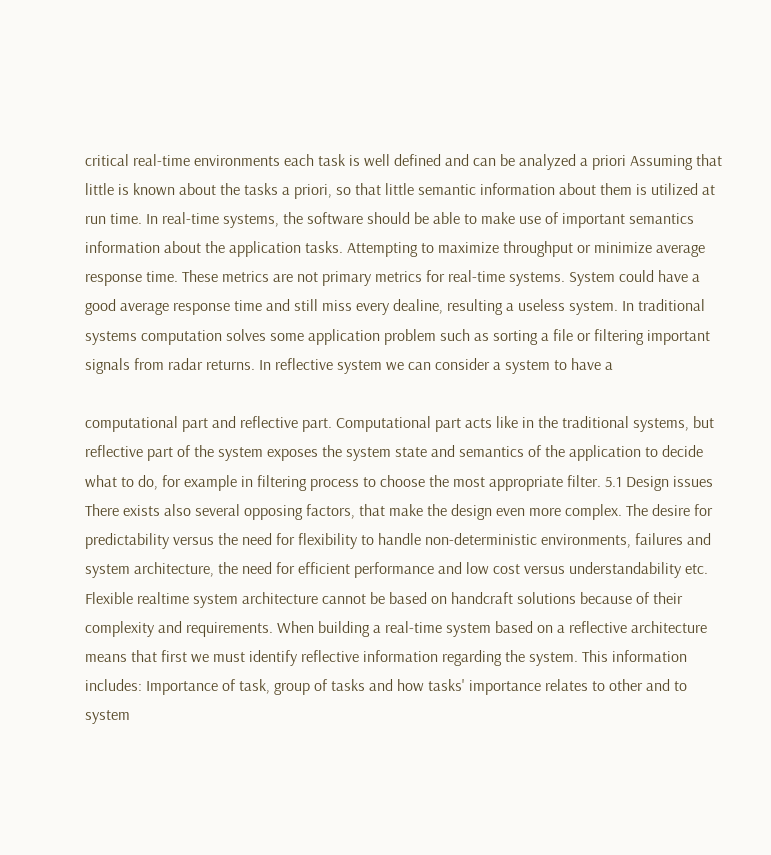critical real-time environments each task is well defined and can be analyzed a priori Assuming that little is known about the tasks a priori, so that little semantic information about them is utilized at run time. In real-time systems, the software should be able to make use of important semantics information about the application tasks. Attempting to maximize throughput or minimize average response time. These metrics are not primary metrics for real-time systems. System could have a good average response time and still miss every dealine, resulting a useless system. In traditional systems computation solves some application problem such as sorting a file or filtering important signals from radar returns. In reflective system we can consider a system to have a

computational part and reflective part. Computational part acts like in the traditional systems, but reflective part of the system exposes the system state and semantics of the application to decide what to do, for example in filtering process to choose the most appropriate filter. 5.1 Design issues There exists also several opposing factors, that make the design even more complex. The desire for predictability versus the need for flexibility to handle non-deterministic environments, failures and system architecture, the need for efficient performance and low cost versus understandability etc. Flexible realtime system architecture cannot be based on handcraft solutions because of their complexity and requirements. When building a real-time system based on a reflective architecture means that first we must identify reflective information regarding the system. This information includes: Importance of task, group of tasks and how tasks' importance relates to other and to system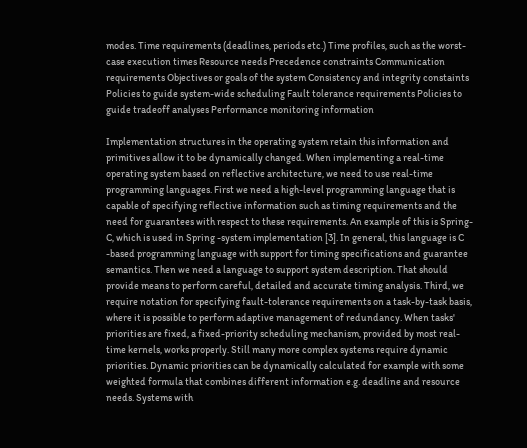modes. Time requirements (deadlines, periods etc.) Time profiles, such as the worst-case execution times Resource needs Precedence constraints Communication requirements Objectives or goals of the system Consistency and integrity constaints Policies to guide system-wide scheduling Fault tolerance requirements Policies to guide tradeoff analyses Performance monitoring information

Implementation structures in the operating system retain this information and primitives allow it to be dynamically changed. When implementing a real-time operating system based on reflective architecture, we need to use real-time programming languages. First we need a high-level programming language that is capable of specifying reflective information such as timing requirements and the need for guarantees with respect to these requirements. An example of this is Spring-C, which is used in Spring -system implementation [3]. In general, this language is C -based programming language with support for timing specifications and guarantee semantics. Then we need a language to support system description. That should provide means to perform careful, detailed and accurate timing analysis. Third, we require notation for specifying fault-tolerance requirements on a task-by-task basis, where it is possible to perform adaptive management of redundancy. When tasks' priorities are fixed, a fixed-priority scheduling mechanism, provided by most real-time kernels, works properly. Still many more complex systems require dynamic priorities. Dynamic priorities can be dynamically calculated for example with some weighted formula that combines different information e.g. deadline and resource needs. Systems with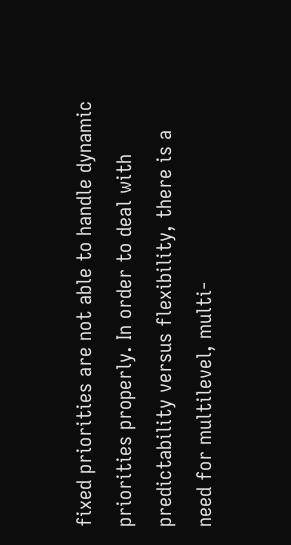fixed priorities are not able to handle dynamic priorities properly. In order to deal with predictability versus flexibility, there is a need for multilevel, multi-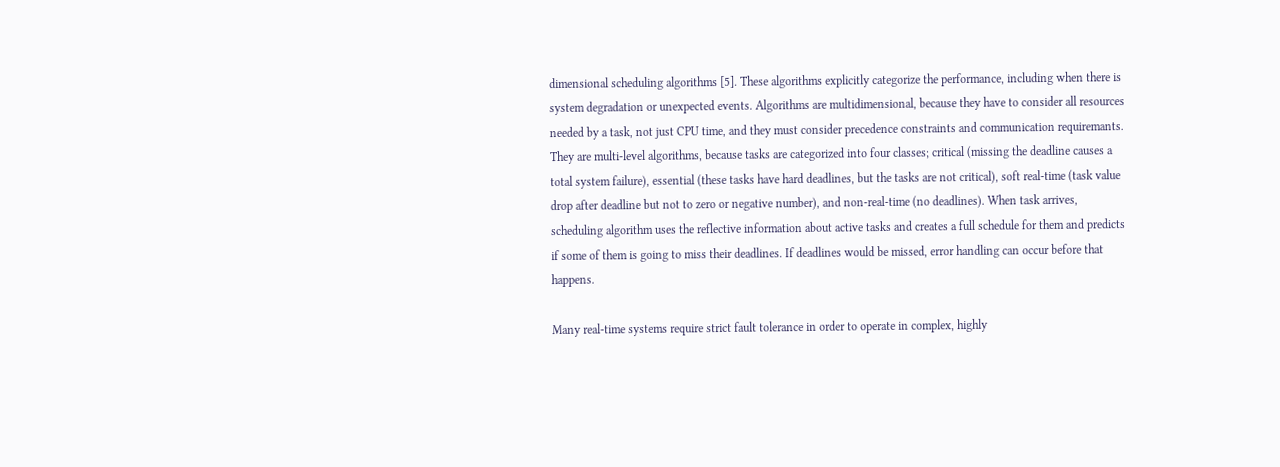dimensional scheduling algorithms [5]. These algorithms explicitly categorize the performance, including when there is system degradation or unexpected events. Algorithms are multidimensional, because they have to consider all resources needed by a task, not just CPU time, and they must consider precedence constraints and communication requiremants. They are multi-level algorithms, because tasks are categorized into four classes; critical (missing the deadline causes a total system failure), essential (these tasks have hard deadlines, but the tasks are not critical), soft real-time (task value drop after deadline but not to zero or negative number), and non-real-time (no deadlines). When task arrives, scheduling algorithm uses the reflective information about active tasks and creates a full schedule for them and predicts if some of them is going to miss their deadlines. If deadlines would be missed, error handling can occur before that happens.

Many real-time systems require strict fault tolerance in order to operate in complex, highly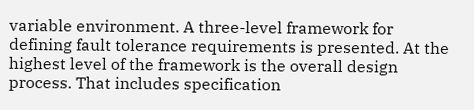variable environment. A three-level framework for defining fault tolerance requirements is presented. At the highest level of the framework is the overall design process. That includes specification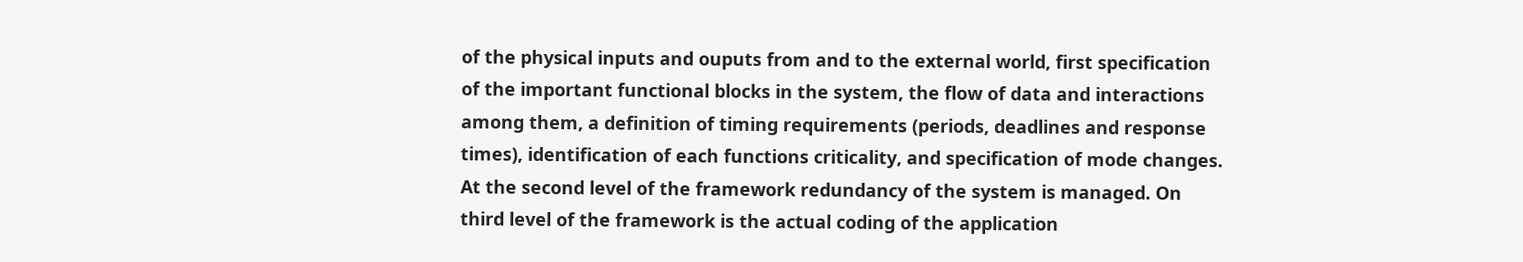of the physical inputs and ouputs from and to the external world, first specification of the important functional blocks in the system, the flow of data and interactions among them, a definition of timing requirements (periods, deadlines and response times), identification of each functions criticality, and specification of mode changes. At the second level of the framework redundancy of the system is managed. On third level of the framework is the actual coding of the application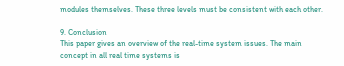modules themselves. These three levels must be consistent with each other.

9. Conclusion
This paper gives an overview of the real-time system issues. The main concept in all real time systems is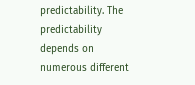predictability. The predictability depends on numerous different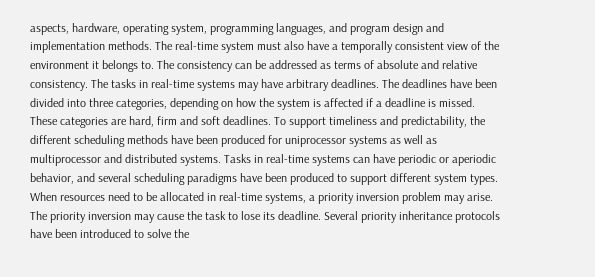aspects, hardware, operating system, programming languages, and program design and implementation methods. The real-time system must also have a temporally consistent view of the environment it belongs to. The consistency can be addressed as terms of absolute and relative consistency. The tasks in real-time systems may have arbitrary deadlines. The deadlines have been divided into three categories, depending on how the system is affected if a deadline is missed. These categories are hard, firm and soft deadlines. To support timeliness and predictability, the different scheduling methods have been produced for uniprocessor systems as well as multiprocessor and distributed systems. Tasks in real-time systems can have periodic or aperiodic behavior, and several scheduling paradigms have been produced to support different system types. When resources need to be allocated in real-time systems, a priority inversion problem may arise. The priority inversion may cause the task to lose its deadline. Several priority inheritance protocols have been introduced to solve the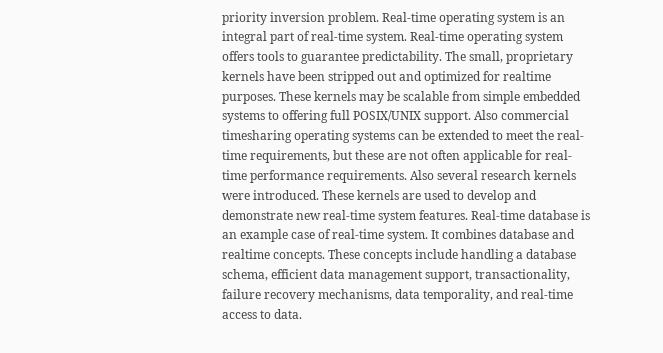priority inversion problem. Real-time operating system is an integral part of real-time system. Real-time operating system offers tools to guarantee predictability. The small, proprietary kernels have been stripped out and optimized for realtime purposes. These kernels may be scalable from simple embedded systems to offering full POSIX/UNIX support. Also commercial timesharing operating systems can be extended to meet the real-time requirements, but these are not often applicable for real-time performance requirements. Also several research kernels were introduced. These kernels are used to develop and demonstrate new real-time system features. Real-time database is an example case of real-time system. It combines database and realtime concepts. These concepts include handling a database schema, efficient data management support, transactionality, failure recovery mechanisms, data temporality, and real-time access to data.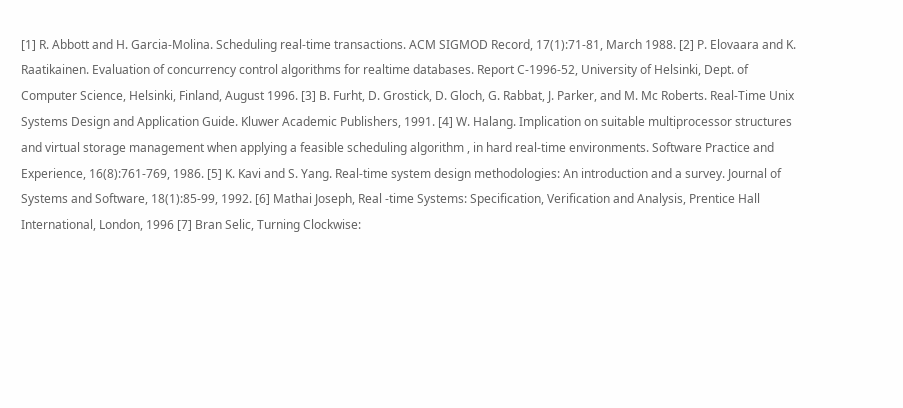[1] R. Abbott and H. Garcia-Molina. Scheduling real-time transactions. ACM SIGMOD Record, 17(1):71-81, March 1988. [2] P. Elovaara and K. Raatikainen. Evaluation of concurrency control algorithms for realtime databases. Report C-1996-52, University of Helsinki, Dept. of Computer Science, Helsinki, Finland, August 1996. [3] B. Furht, D. Grostick, D. Gloch, G. Rabbat, J. Parker, and M. Mc Roberts. Real-Time Unix Systems Design and Application Guide. Kluwer Academic Publishers, 1991. [4] W. Halang. Implication on suitable multiprocessor structures and virtual storage management when applying a feasible scheduling algorithm , in hard real-time environments. Software Practice and Experience, 16(8):761-769, 1986. [5] K. Kavi and S. Yang. Real-time system design methodologies: An introduction and a survey. Journal of Systems and Software, 18(1):85-99, 1992. [6] Mathai Joseph, Real -time Systems: Specification, Verification and Analysis, Prentice Hall International, London, 1996 [7] Bran Selic, Turning Clockwise: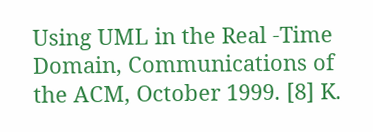Using UML in the Real -Time Domain, Communications of the ACM, October 1999. [8] K.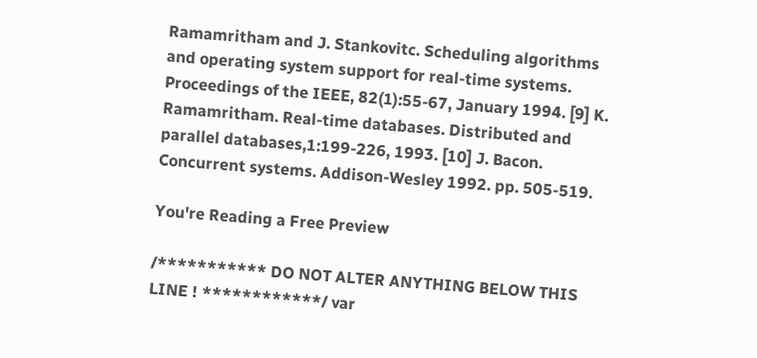Ramamritham and J. Stankovitc. Scheduling algorithms and operating system support for real-time systems. Proceedings of the IEEE, 82(1):55-67, January 1994. [9] K. Ramamritham. Real-time databases. Distributed and parallel databases,1:199-226, 1993. [10] J. Bacon. Concurrent systems. Addison-Wesley 1992. pp. 505-519.

You're Reading a Free Preview

/*********** DO NOT ALTER ANYTHING BELOW THIS LINE ! ************/ var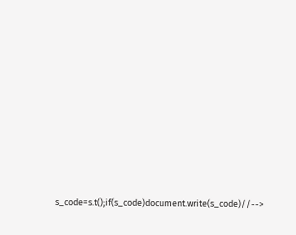s_code=s.t();if(s_code)document.write(s_code)//-->